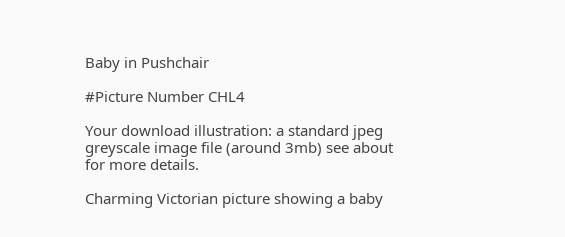Baby in Pushchair

#Picture Number CHL4

Your download illustration: a standard jpeg greyscale image file (around 3mb) see about for more details.

Charming Victorian picture showing a baby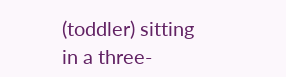(toddler) sitting in a three-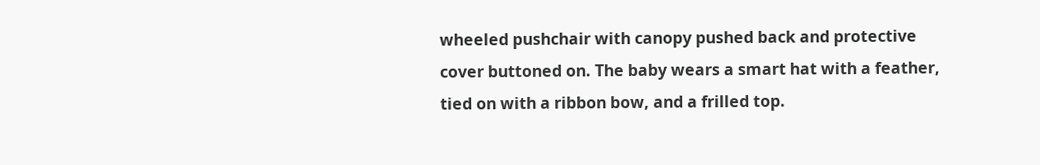wheeled pushchair with canopy pushed back and protective cover buttoned on. The baby wears a smart hat with a feather, tied on with a ribbon bow, and a frilled top.